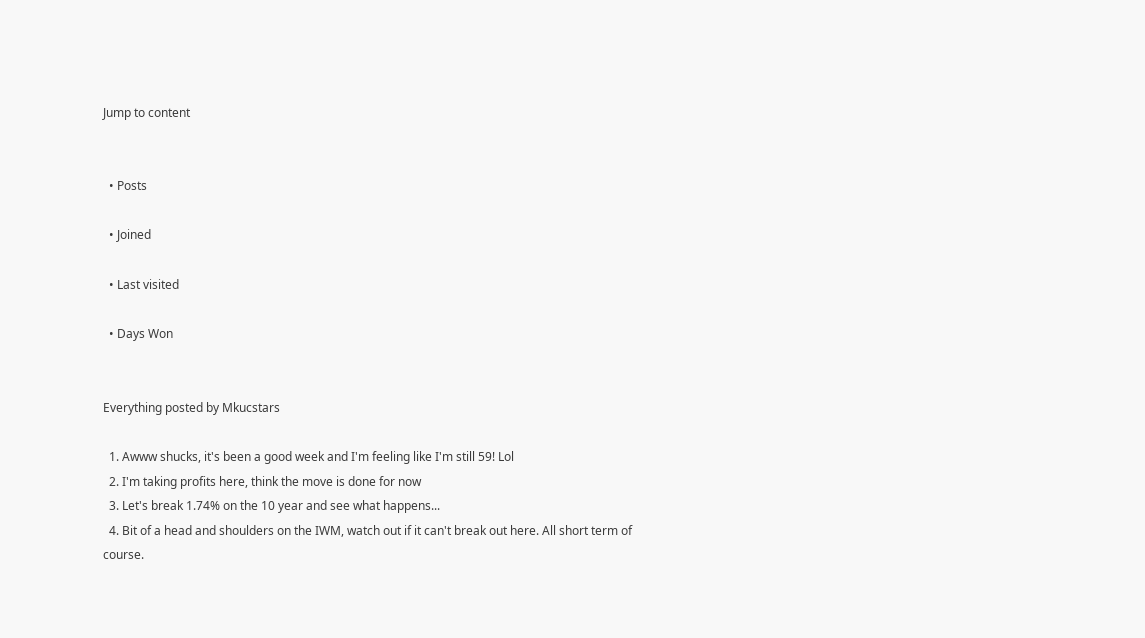Jump to content


  • Posts

  • Joined

  • Last visited

  • Days Won


Everything posted by Mkucstars

  1. Awww shucks, it's been a good week and I'm feeling like I'm still 59! Lol
  2. I'm taking profits here, think the move is done for now
  3. Let's break 1.74% on the 10 year and see what happens...
  4. Bit of a head and shoulders on the IWM, watch out if it can't break out here. All short term of course.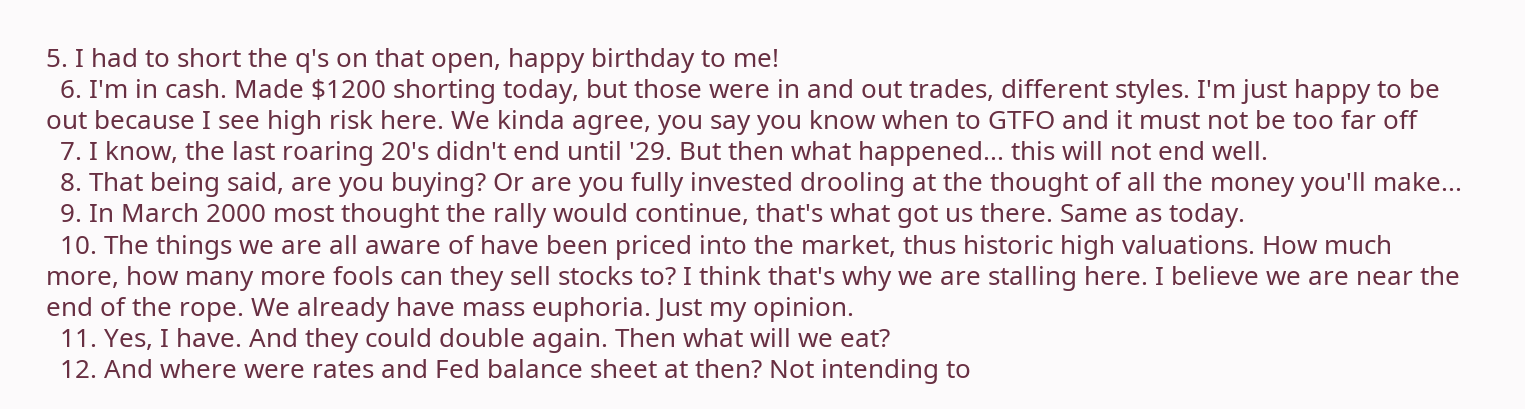5. I had to short the q's on that open, happy birthday to me!
  6. I'm in cash. Made $1200 shorting today, but those were in and out trades, different styles. I'm just happy to be out because I see high risk here. We kinda agree, you say you know when to GTFO and it must not be too far off
  7. I know, the last roaring 20's didn't end until '29. But then what happened... this will not end well.
  8. That being said, are you buying? Or are you fully invested drooling at the thought of all the money you'll make...
  9. In March 2000 most thought the rally would continue, that's what got us there. Same as today.
  10. The things we are all aware of have been priced into the market, thus historic high valuations. How much more, how many more fools can they sell stocks to? I think that's why we are stalling here. I believe we are near the end of the rope. We already have mass euphoria. Just my opinion.
  11. Yes, I have. And they could double again. Then what will we eat?
  12. And where were rates and Fed balance sheet at then? Not intending to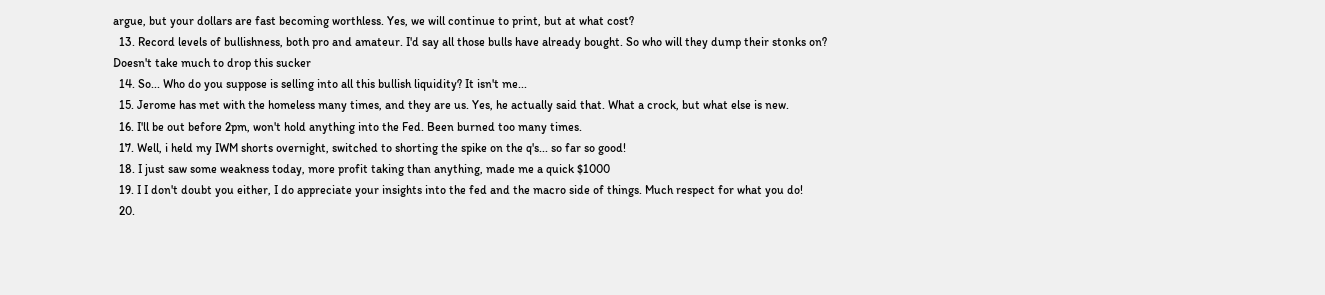argue, but your dollars are fast becoming worthless. Yes, we will continue to print, but at what cost?
  13. Record levels of bullishness, both pro and amateur. I'd say all those bulls have already bought. So who will they dump their stonks on? Doesn't take much to drop this sucker
  14. So... Who do you suppose is selling into all this bullish liquidity? It isn't me...
  15. Jerome has met with the homeless many times, and they are us. Yes, he actually said that. What a crock, but what else is new.
  16. I'll be out before 2pm, won't hold anything into the Fed. Been burned too many times.
  17. Well, i held my IWM shorts overnight, switched to shorting the spike on the q's... so far so good!
  18. I just saw some weakness today, more profit taking than anything, made me a quick $1000
  19. I I don't doubt you either, I do appreciate your insights into the fed and the macro side of things. Much respect for what you do!
  20.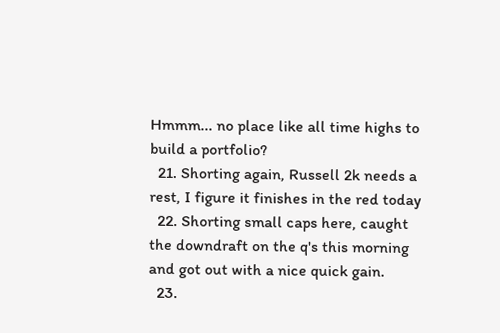Hmmm... no place like all time highs to build a portfolio?
  21. Shorting again, Russell 2k needs a rest, I figure it finishes in the red today
  22. Shorting small caps here, caught the downdraft on the q's this morning and got out with a nice quick gain.
  23.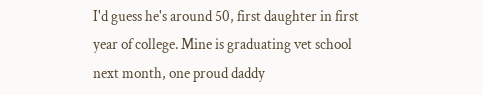I'd guess he's around 50, first daughter in first year of college. Mine is graduating vet school next month, one proud daddy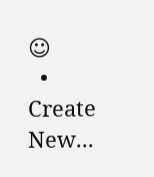☺
  • Create New...